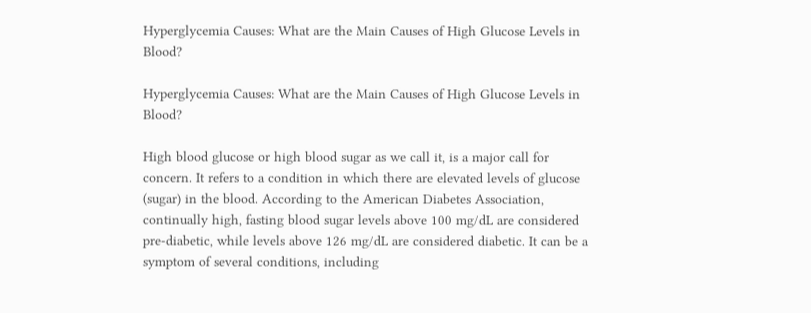Hyperglycemia Causes: What are the Main Causes of High Glucose Levels in Blood?

Hyperglycemia Causes: What are the Main Causes of High Glucose Levels in Blood?

High blood glucose or high blood sugar as we call it, is a major call for concern. It refers to a condition in which there are elevated levels of glucose (sugar) in the blood. According to the American Diabetes Association, continually high, fasting blood sugar levels above 100 mg/dL are considered pre-diabetic, while levels above 126 mg/dL are considered diabetic. It can be a symptom of several conditions, including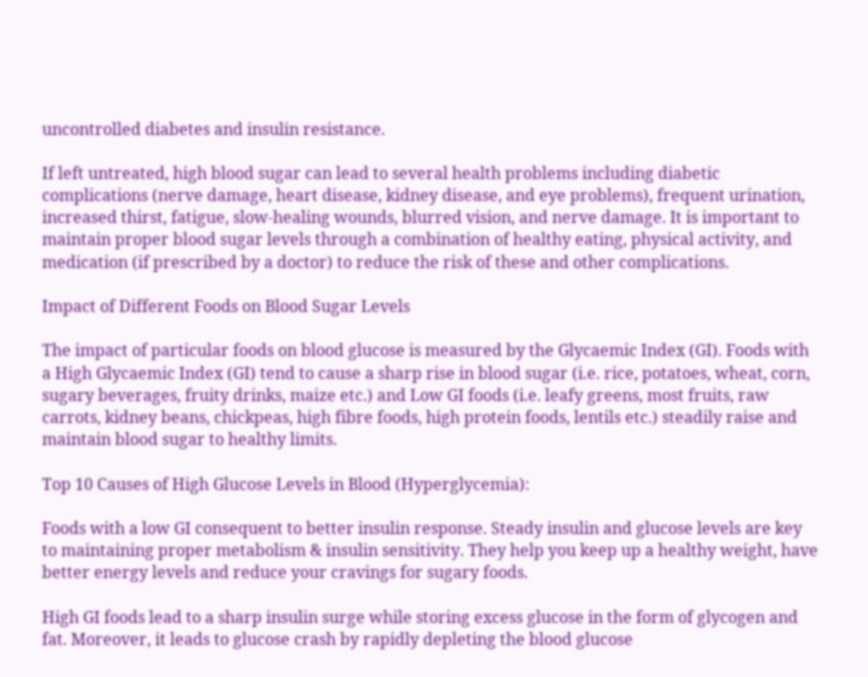uncontrolled diabetes and insulin resistance.

If left untreated, high blood sugar can lead to several health problems including diabetic complications (nerve damage, heart disease, kidney disease, and eye problems), frequent urination, increased thirst, fatigue, slow-healing wounds, blurred vision, and nerve damage. It is important to maintain proper blood sugar levels through a combination of healthy eating, physical activity, and medication (if prescribed by a doctor) to reduce the risk of these and other complications.

Impact of Different Foods on Blood Sugar Levels

The impact of particular foods on blood glucose is measured by the Glycaemic Index (GI). Foods with a High Glycaemic Index (GI) tend to cause a sharp rise in blood sugar (i.e. rice, potatoes, wheat, corn, sugary beverages, fruity drinks, maize etc.) and Low GI foods (i.e. leafy greens, most fruits, raw carrots, kidney beans, chickpeas, high fibre foods, high protein foods, lentils etc.) steadily raise and maintain blood sugar to healthy limits.

Top 10 Causes of High Glucose Levels in Blood (Hyperglycemia):

Foods with a low GI consequent to better insulin response. Steady insulin and glucose levels are key to maintaining proper metabolism & insulin sensitivity. They help you keep up a healthy weight, have better energy levels and reduce your cravings for sugary foods.

High GI foods lead to a sharp insulin surge while storing excess glucose in the form of glycogen and fat. Moreover, it leads to glucose crash by rapidly depleting the blood glucose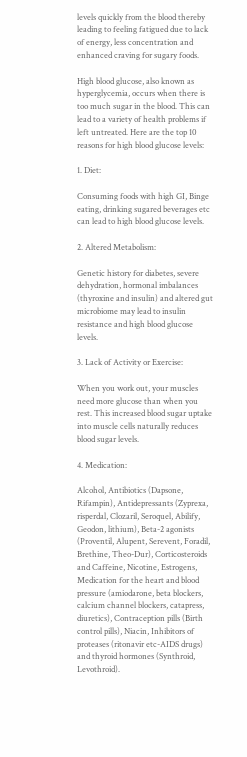levels quickly from the blood thereby leading to feeling fatigued due to lack of energy, less concentration and enhanced craving for sugary foods.

High blood glucose, also known as hyperglycemia, occurs when there is too much sugar in the blood. This can lead to a variety of health problems if left untreated. Here are the top 10 reasons for high blood glucose levels:

1. Diet:

Consuming foods with high GI, Binge eating, drinking sugared beverages etc can lead to high blood glucose levels.

2. Altered Metabolism:

Genetic history for diabetes, severe dehydration, hormonal imbalances (thyroxine and insulin) and altered gut microbiome may lead to insulin resistance and high blood glucose levels.

3. Lack of Activity or Exercise:

When you work out, your muscles need more glucose than when you rest. This increased blood sugar uptake into muscle cells naturally reduces blood sugar levels.

4. Medication:

Alcohol, Antibiotics (Dapsone, Rifampin), Antidepressants (Zyprexa, risperdal, Clozaril, Seroquel, Abilify, Geodon, lithium), Beta-2 agonists (Proventil, Alupent, Serevent, Foradil, Brethine, Theo-Dur), Corticosteroids and Caffeine, Nicotine, Estrogens, Medication for the heart and blood pressure (amiodarone, beta blockers, calcium channel blockers, catapress, diuretics), Contraception pills (Birth control pills), Niacin, Inhibitors of proteases (ritonavir etc-AIDS drugs) and thyroid hormones (Synthroid, Levothroid).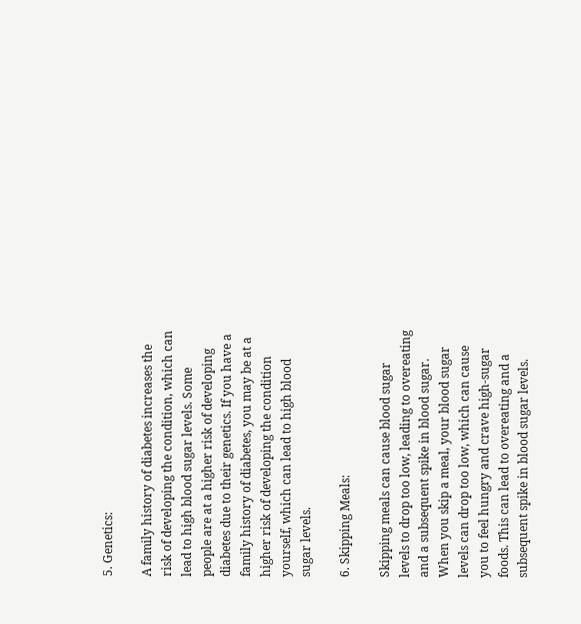5. Genetics:

A family history of diabetes increases the risk of developing the condition, which can lead to high blood sugar levels. Some people are at a higher risk of developing diabetes due to their genetics. If you have a family history of diabetes, you may be at a higher risk of developing the condition yourself, which can lead to high blood sugar levels.

6. Skipping Meals:

Skipping meals can cause blood sugar levels to drop too low, leading to overeating and a subsequent spike in blood sugar. When you skip a meal, your blood sugar levels can drop too low, which can cause you to feel hungry and crave high-sugar foods. This can lead to overeating and a subsequent spike in blood sugar levels.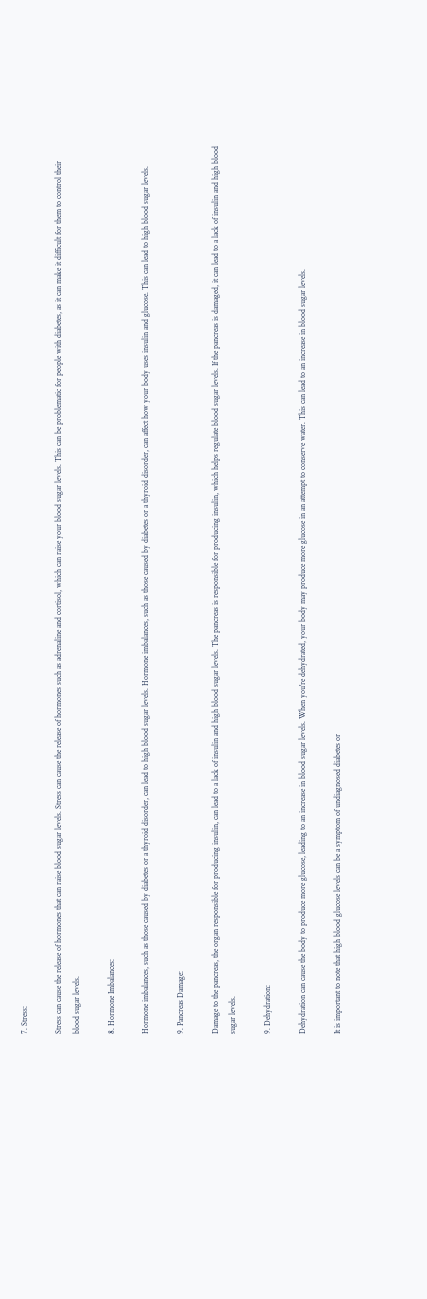7. Stress:

Stress can cause the release of hormones that can raise blood sugar levels. Stress can cause the release of hormones such as adrenaline and cortisol, which can raise your blood sugar levels. This can be problematic for people with diabetes, as it can make it difficult for them to control their blood sugar levels.

8. Hormone Imbalances:

Hormone imbalances, such as those caused by diabetes or a thyroid disorder, can lead to high blood sugar levels. Hormone imbalances, such as those caused by diabetes or a thyroid disorder, can affect how your body uses insulin and glucose. This can lead to high blood sugar levels.

9. Pancreas Damage:

Damage to the pancreas, the organ responsible for producing insulin, can lead to a lack of insulin and high blood sugar levels. The pancreas is responsible for producing insulin, which helps regulate blood sugar levels. If the pancreas is damaged, it can lead to a lack of insulin and high blood sugar levels.

9. Dehydration:

Dehydration can cause the body to produce more glucose, leading to an increase in blood sugar levels. When you're dehydrated, your body may produce more glucose in an attempt to conserve water. This can lead to an increase in blood sugar levels.

It is important to note that high blood glucose levels can be a symptom of undiagnosed diabetes or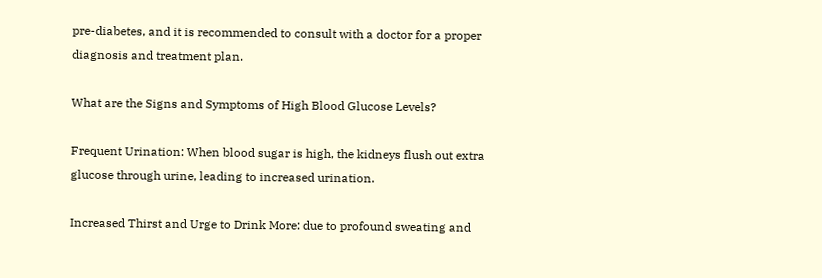pre-diabetes, and it is recommended to consult with a doctor for a proper diagnosis and treatment plan.

What are the Signs and Symptoms of High Blood Glucose Levels?

Frequent Urination: When blood sugar is high, the kidneys flush out extra glucose through urine, leading to increased urination.

Increased Thirst and Urge to Drink More: due to profound sweating and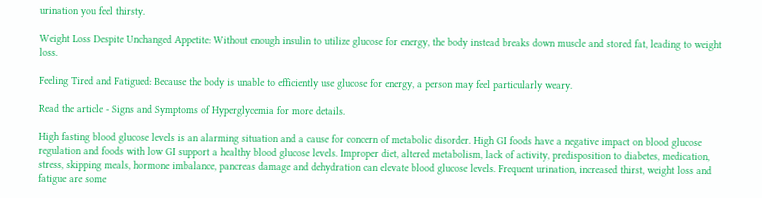urination you feel thirsty.

Weight Loss Despite Unchanged Appetite: Without enough insulin to utilize glucose for energy, the body instead breaks down muscle and stored fat, leading to weight loss.

Feeling Tired and Fatigued: Because the body is unable to efficiently use glucose for energy, a person may feel particularly weary.

Read the article - Signs and Symptoms of Hyperglycemia for more details.

High fasting blood glucose levels is an alarming situation and a cause for concern of metabolic disorder. High GI foods have a negative impact on blood glucose regulation and foods with low GI support a healthy blood glucose levels. Improper diet, altered metabolism, lack of activity, predisposition to diabetes, medication, stress, skipping meals, hormone imbalance, pancreas damage and dehydration can elevate blood glucose levels. Frequent urination, increased thirst, weight loss and fatigue are some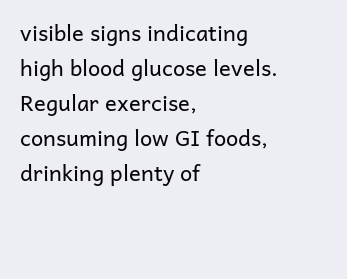visible signs indicating high blood glucose levels. Regular exercise, consuming low GI foods, drinking plenty of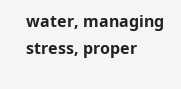water, managing stress, proper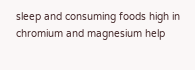sleep and consuming foods high in chromium and magnesium help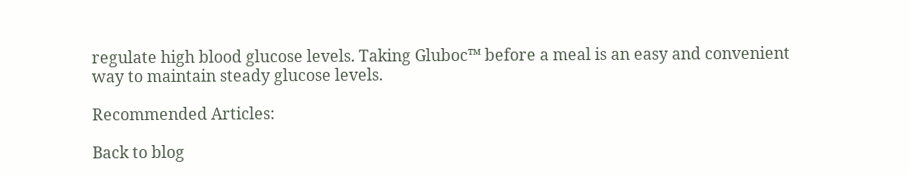regulate high blood glucose levels. Taking Gluboc™ before a meal is an easy and convenient way to maintain steady glucose levels.

Recommended Articles:

Back to blog